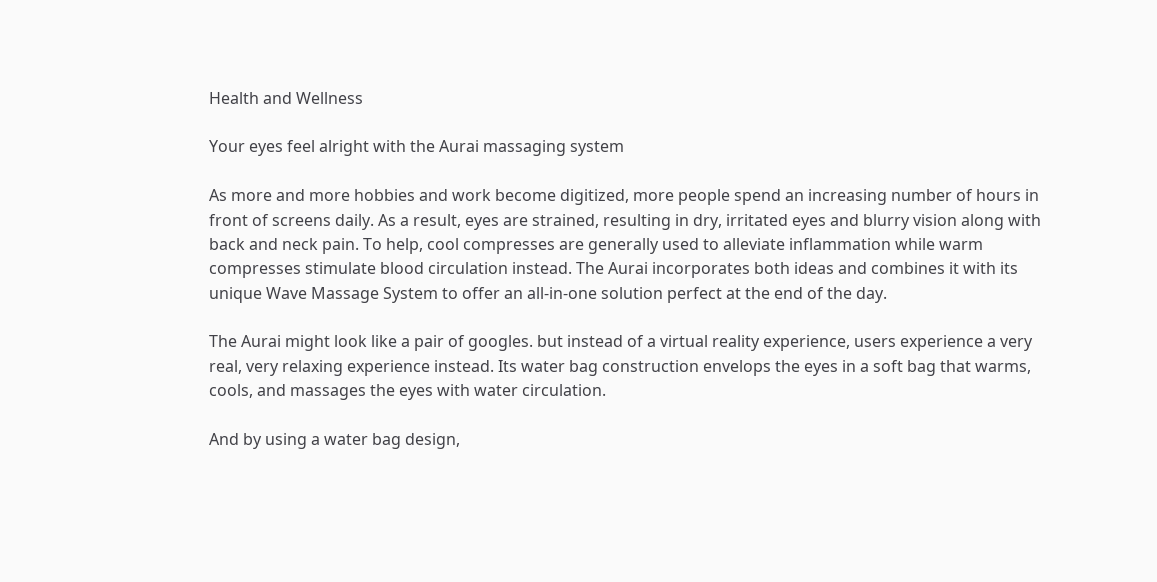Health and Wellness

Your eyes feel alright with the Aurai massaging system

As more and more hobbies and work become digitized, more people spend an increasing number of hours in front of screens daily. As a result, eyes are strained, resulting in dry, irritated eyes and blurry vision along with back and neck pain. To help, cool compresses are generally used to alleviate inflammation while warm compresses stimulate blood circulation instead. The Aurai incorporates both ideas and combines it with its unique Wave Massage System to offer an all-in-one solution perfect at the end of the day.

The Aurai might look like a pair of googles. but instead of a virtual reality experience, users experience a very real, very relaxing experience instead. Its water bag construction envelops the eyes in a soft bag that warms, cools, and massages the eyes with water circulation.

And by using a water bag design,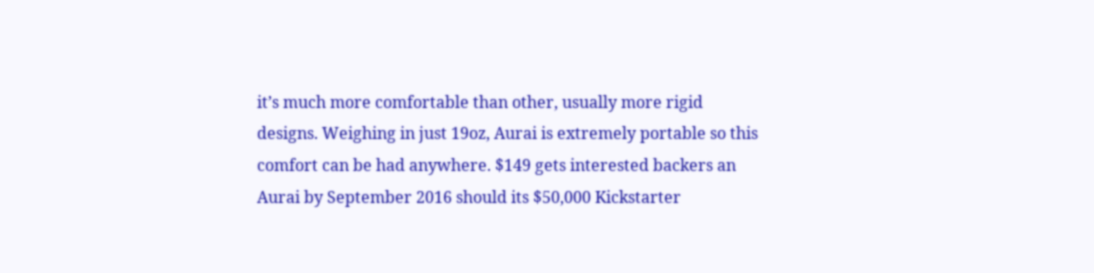it’s much more comfortable than other, usually more rigid designs. Weighing in just 19oz, Aurai is extremely portable so this comfort can be had anywhere. $149 gets interested backers an Aurai by September 2016 should its $50,000 Kickstarter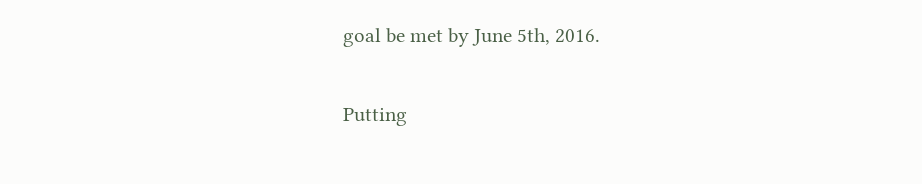goal be met by June 5th, 2016.

Putting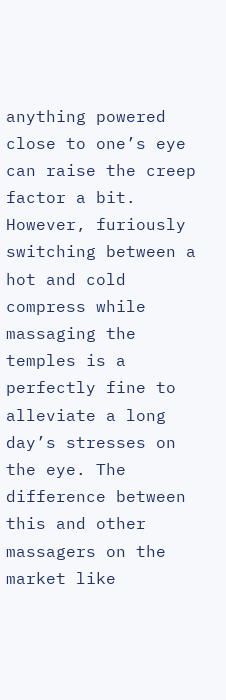anything powered close to one’s eye can raise the creep factor a bit. However, furiously switching between a hot and cold compress while massaging the temples is a perfectly fine to alleviate a long day’s stresses on the eye. The difference between this and other massagers on the market like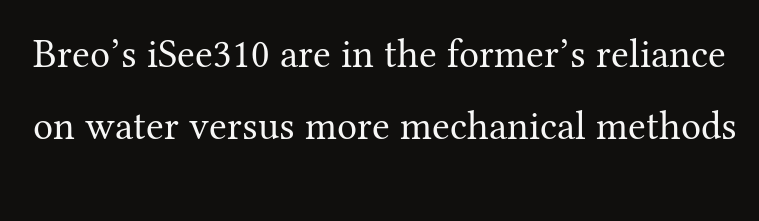Breo’s iSee310 are in the former’s reliance on water versus more mechanical methods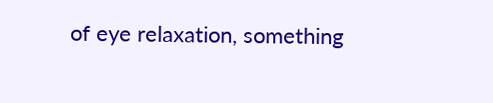of eye relaxation, something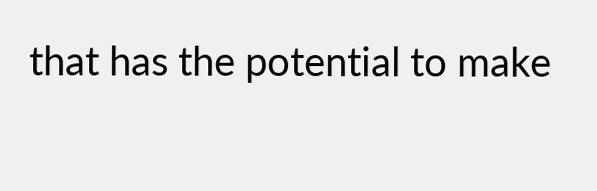that has the potential to make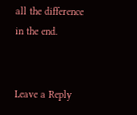all the difference in the end.


Leave a Reply